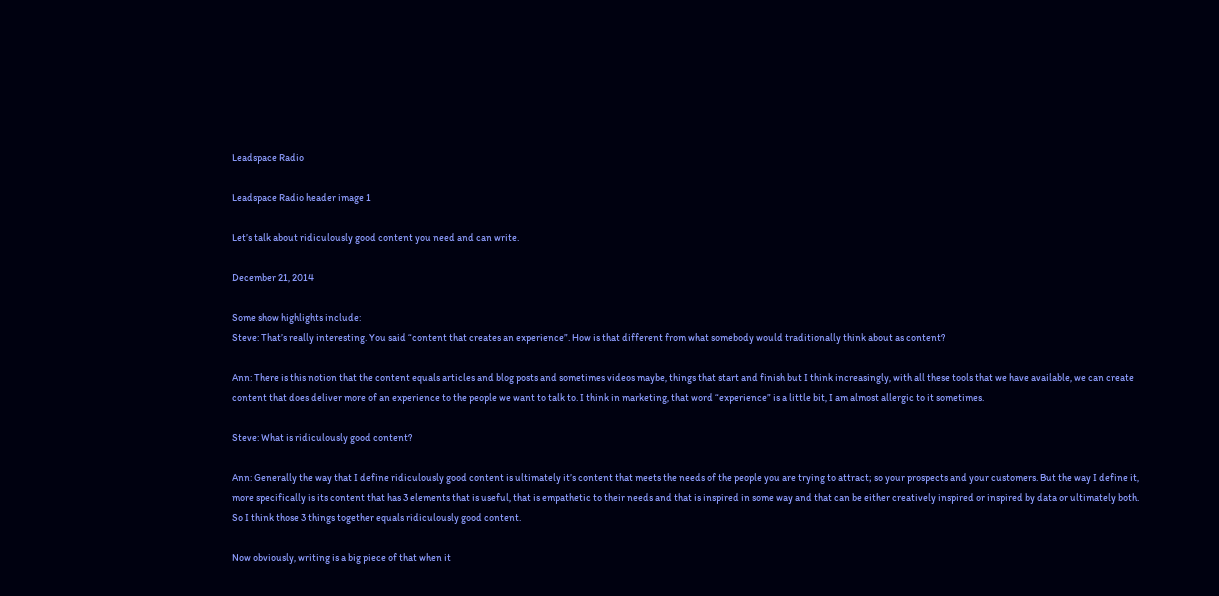Leadspace Radio

Leadspace Radio header image 1

Let’s talk about ridiculously good content you need and can write.

December 21, 2014

Some show highlights include:
Steve: That’s really interesting. You said “content that creates an experience”. How is that different from what somebody would traditionally think about as content?

Ann: There is this notion that the content equals articles and blog posts and sometimes videos maybe, things that start and finish but I think increasingly, with all these tools that we have available, we can create content that does deliver more of an experience to the people we want to talk to. I think in marketing, that word “experience” is a little bit, I am almost allergic to it sometimes.

Steve: What is ridiculously good content?

Ann: Generally the way that I define ridiculously good content is ultimately it’s content that meets the needs of the people you are trying to attract; so your prospects and your customers. But the way I define it, more specifically is its content that has 3 elements that is useful, that is empathetic to their needs and that is inspired in some way and that can be either creatively inspired or inspired by data or ultimately both. So I think those 3 things together equals ridiculously good content.

Now obviously, writing is a big piece of that when it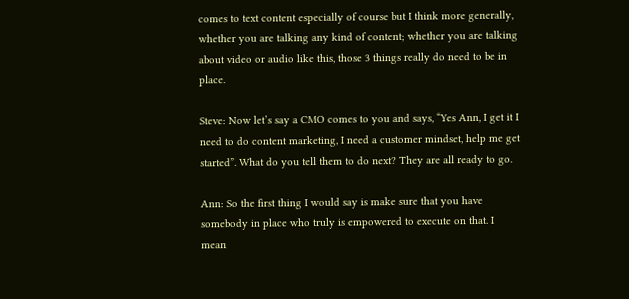comes to text content especially of course but I think more generally, whether you are talking any kind of content; whether you are talking about video or audio like this, those 3 things really do need to be in place.

Steve: Now let’s say a CMO comes to you and says, “Yes Ann, I get it I need to do content marketing, I need a customer mindset, help me get started”. What do you tell them to do next? They are all ready to go.

Ann: So the first thing I would say is make sure that you have somebody in place who truly is empowered to execute on that. I mean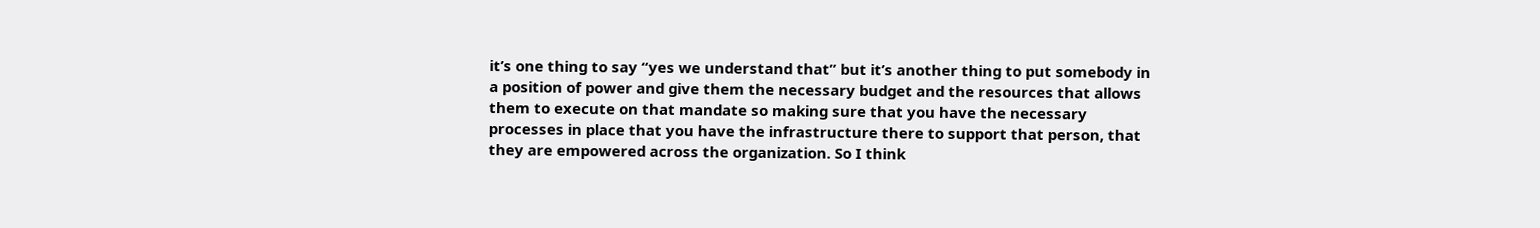it’s one thing to say “yes we understand that” but it’s another thing to put somebody in a position of power and give them the necessary budget and the resources that allows them to execute on that mandate so making sure that you have the necessary processes in place that you have the infrastructure there to support that person, that they are empowered across the organization. So I think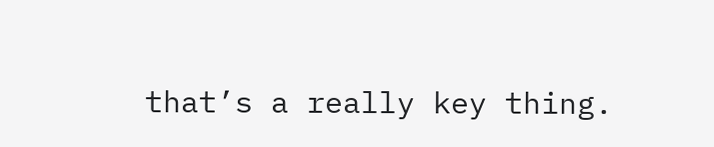that’s a really key thing.